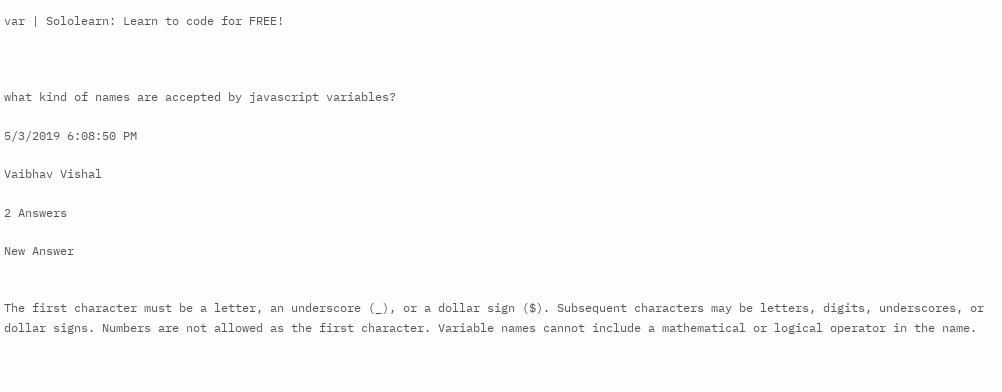var | Sololearn: Learn to code for FREE!



what kind of names are accepted by javascript variables?

5/3/2019 6:08:50 PM

Vaibhav Vishal

2 Answers

New Answer


The first character must be a letter, an underscore (_), or a dollar sign ($). Subsequent characters may be letters, digits, underscores, or dollar signs. Numbers are not allowed as the first character. Variable names cannot include a mathematical or logical operator in the name.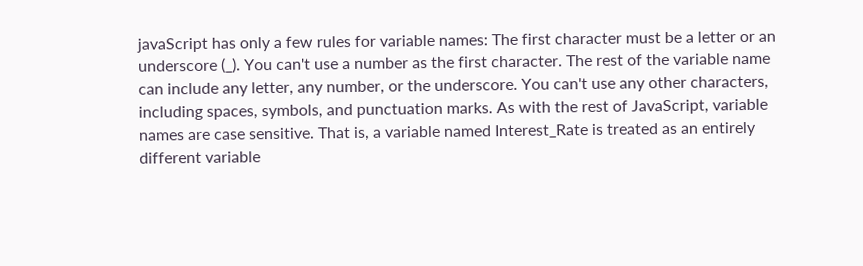javaScript has only a few rules for variable names: The first character must be a letter or an underscore (_). You can't use a number as the first character. The rest of the variable name can include any letter, any number, or the underscore. You can't use any other characters, including spaces, symbols, and punctuation marks. As with the rest of JavaScript, variable names are case sensitive. That is, a variable named Interest_Rate is treated as an entirely different variable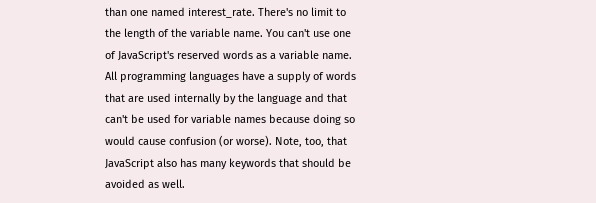than one named interest_rate. There's no limit to the length of the variable name. You can't use one of JavaScript's reserved words as a variable name. All programming languages have a supply of words that are used internally by the language and that can't be used for variable names because doing so would cause confusion (or worse). Note, too, that JavaScript also has many keywords that should be avoided as well.